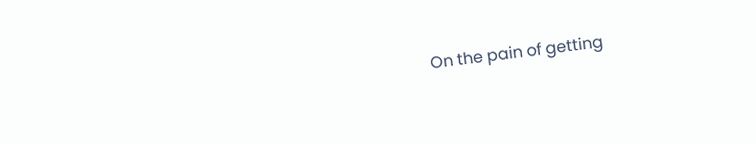On the pain of getting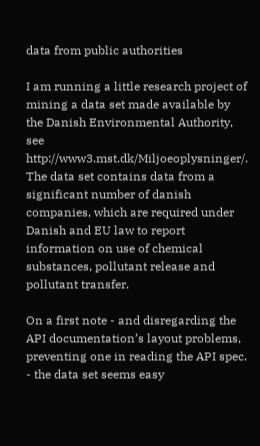data from public authorities

I am running a little research project of mining a data set made available by the Danish Environmental Authority, see http://www3.mst.dk/Miljoeoplysninger/. The data set contains data from a significant number of danish companies, which are required under Danish and EU law to report information on use of chemical substances, pollutant release and pollutant transfer.

On a first note - and disregarding the API documentation’s layout problems, preventing one in reading the API spec. - the data set seems easy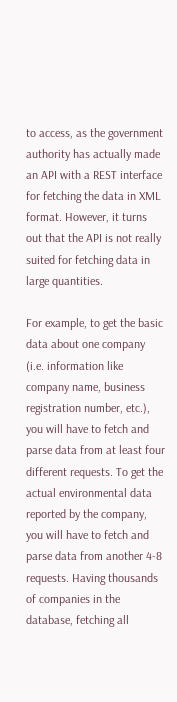to access, as the government authority has actually made an API with a REST interface for fetching the data in XML format. However, it turns out that the API is not really suited for fetching data in large quantities.

For example, to get the basic data about one company (i.e. information like company name, business registration number, etc.), you will have to fetch and parse data from at least four different requests. To get the actual environmental data reported by the company, you will have to fetch and parse data from another 4-8 requests. Having thousands of companies in the database, fetching all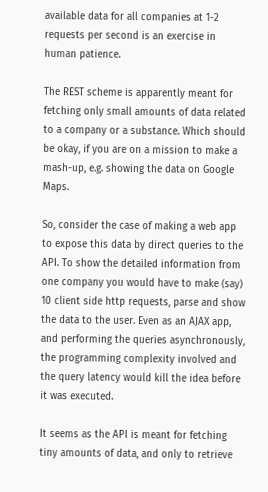available data for all companies at 1-2 requests per second is an exercise in human patience.

The REST scheme is apparently meant for fetching only small amounts of data related to a company or a substance. Which should be okay, if you are on a mission to make a mash-up, e.g. showing the data on Google Maps.

So, consider the case of making a web app to expose this data by direct queries to the API. To show the detailed information from one company you would have to make (say) 10 client side http requests, parse and show the data to the user. Even as an AJAX app, and performing the queries asynchronously, the programming complexity involved and the query latency would kill the idea before it was executed.

It seems as the API is meant for fetching tiny amounts of data, and only to retrieve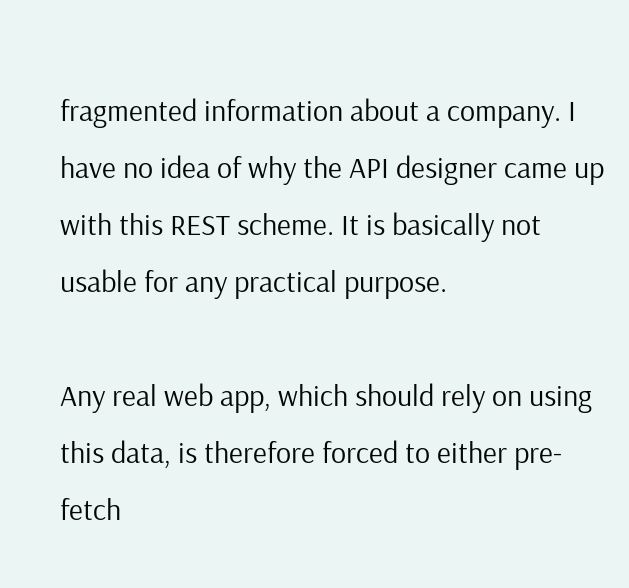fragmented information about a company. I have no idea of why the API designer came up with this REST scheme. It is basically not usable for any practical purpose.

Any real web app, which should rely on using this data, is therefore forced to either pre-fetch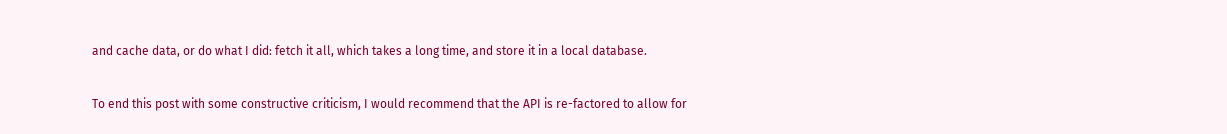and cache data, or do what I did: fetch it all, which takes a long time, and store it in a local database.

To end this post with some constructive criticism, I would recommend that the API is re-factored to allow for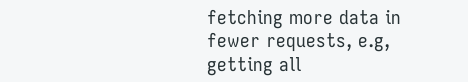fetching more data in fewer requests, e.g, getting all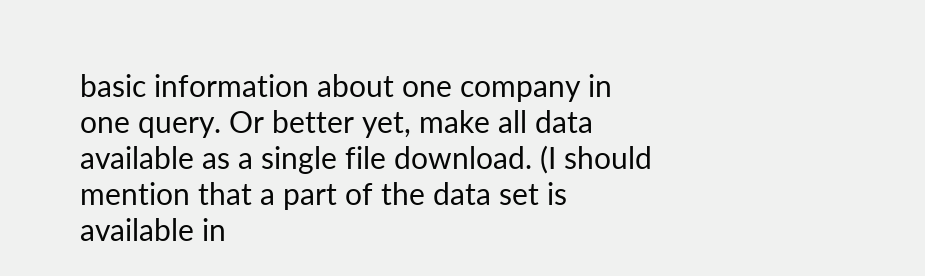basic information about one company in one query. Or better yet, make all data available as a single file download. (I should mention that a part of the data set is available in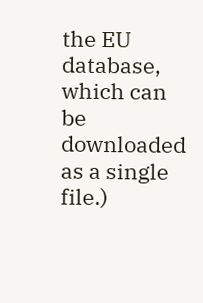the EU database, which can be downloaded as a single file.)